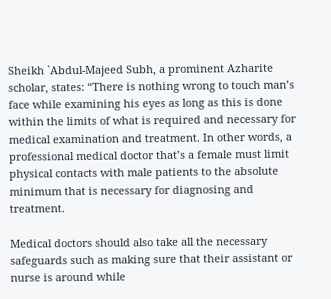Sheikh `Abdul-Majeed Subh, a prominent Azharite scholar, states: “There is nothing wrong to touch man’s face while examining his eyes as long as this is done within the limits of what is required and necessary for medical examination and treatment. In other words, a professional medical doctor that’s a female must limit physical contacts with male patients to the absolute minimum that is necessary for diagnosing and treatment.

Medical doctors should also take all the necessary safeguards such as making sure that their assistant or nurse is around while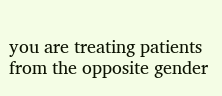you are treating patients from the opposite gender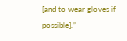[and to wear gloves if possible].”